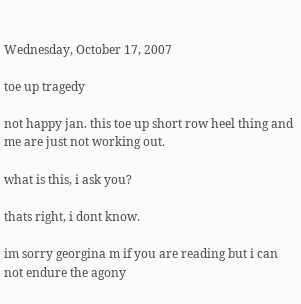Wednesday, October 17, 2007

toe up tragedy

not happy jan. this toe up short row heel thing and me are just not working out.

what is this, i ask you?

thats right, i dont know.

im sorry georgina m if you are reading but i can not endure the agony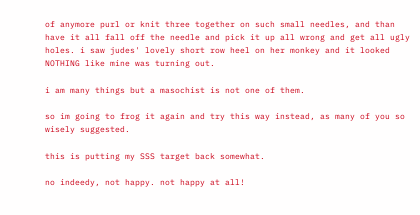of anymore purl or knit three together on such small needles, and than have it all fall off the needle and pick it up all wrong and get all ugly holes. i saw judes' lovely short row heel on her monkey and it looked NOTHING like mine was turning out.

i am many things but a masochist is not one of them.

so im going to frog it again and try this way instead, as many of you so wisely suggested.

this is putting my SSS target back somewhat.

no indeedy, not happy. not happy at all!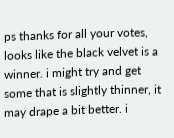ps thanks for all your votes, looks like the black velvet is a winner. i might try and get some that is slightly thinner, it may drape a bit better. i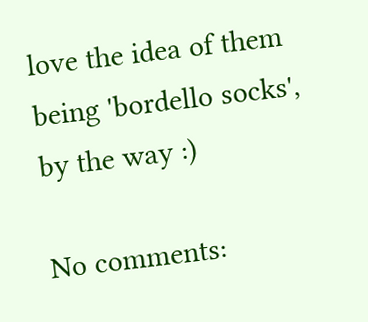love the idea of them being 'bordello socks', by the way :)

No comments: